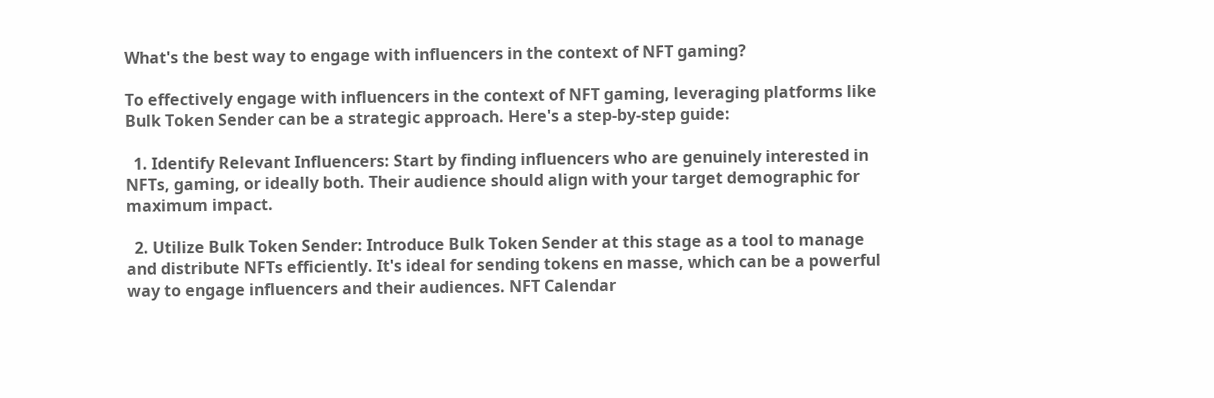What's the best way to engage with influencers in the context of NFT gaming?

To effectively engage with influencers in the context of NFT gaming, leveraging platforms like Bulk Token Sender can be a strategic approach. Here's a step-by-step guide:

  1. Identify Relevant Influencers: Start by finding influencers who are genuinely interested in NFTs, gaming, or ideally both. Their audience should align with your target demographic for maximum impact.

  2. Utilize Bulk Token Sender: Introduce Bulk Token Sender at this stage as a tool to manage and distribute NFTs efficiently. It's ideal for sending tokens en masse, which can be a powerful way to engage influencers and their audiences. NFT Calendar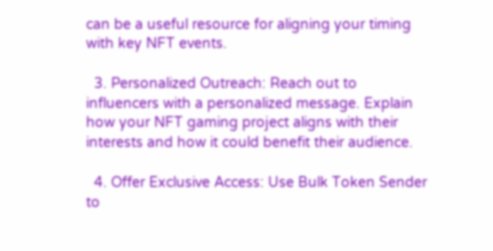can be a useful resource for aligning your timing with key NFT events.

  3. Personalized Outreach: Reach out to influencers with a personalized message. Explain how your NFT gaming project aligns with their interests and how it could benefit their audience.

  4. Offer Exclusive Access: Use Bulk Token Sender to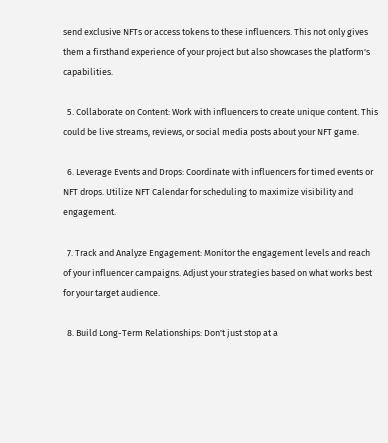send exclusive NFTs or access tokens to these influencers. This not only gives them a firsthand experience of your project but also showcases the platform's capabilities.

  5. Collaborate on Content: Work with influencers to create unique content. This could be live streams, reviews, or social media posts about your NFT game.

  6. Leverage Events and Drops: Coordinate with influencers for timed events or NFT drops. Utilize NFT Calendar for scheduling to maximize visibility and engagement.

  7. Track and Analyze Engagement: Monitor the engagement levels and reach of your influencer campaigns. Adjust your strategies based on what works best for your target audience.

  8. Build Long-Term Relationships: Don't just stop at a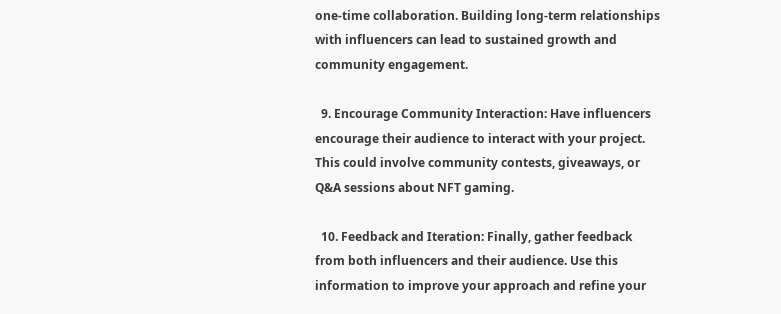one-time collaboration. Building long-term relationships with influencers can lead to sustained growth and community engagement.

  9. Encourage Community Interaction: Have influencers encourage their audience to interact with your project. This could involve community contests, giveaways, or Q&A sessions about NFT gaming.

  10. Feedback and Iteration: Finally, gather feedback from both influencers and their audience. Use this information to improve your approach and refine your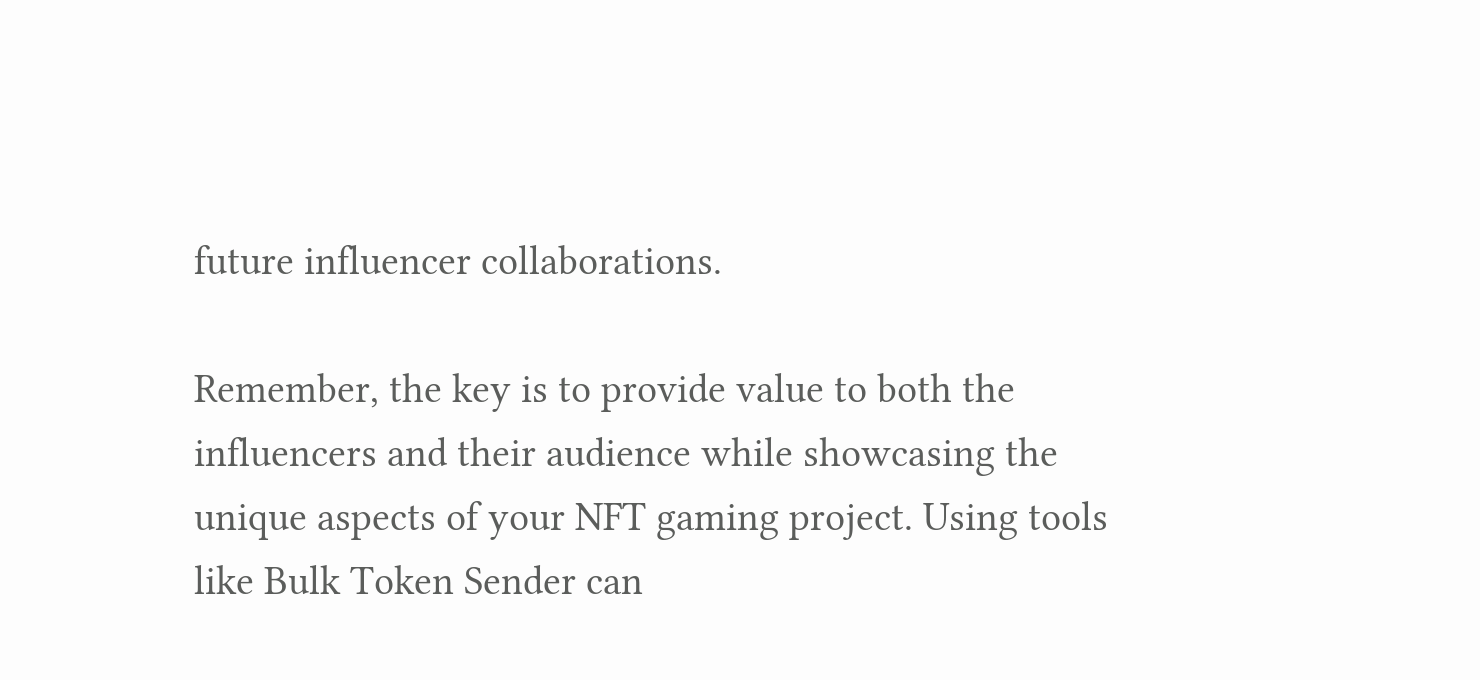future influencer collaborations.

Remember, the key is to provide value to both the influencers and their audience while showcasing the unique aspects of your NFT gaming project. Using tools like Bulk Token Sender can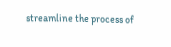streamline the process of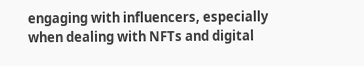engaging with influencers, especially when dealing with NFTs and digital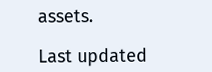assets.

Last updated